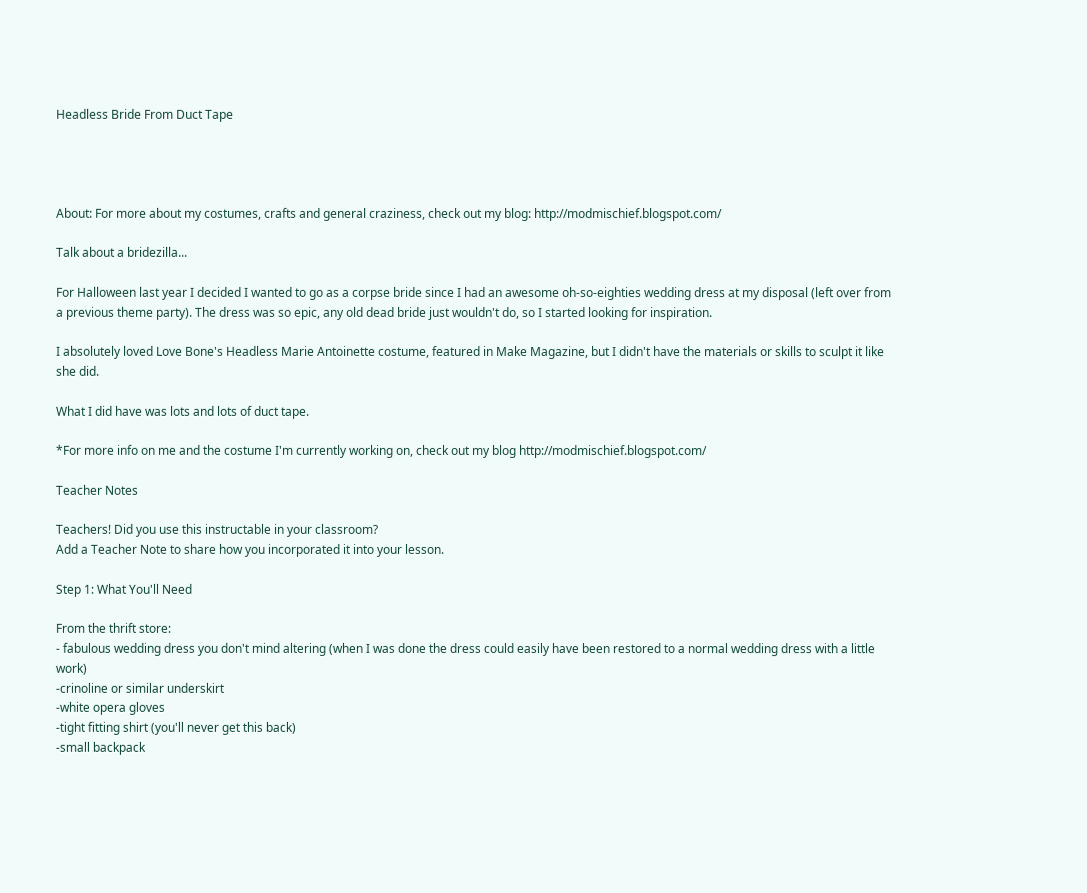Headless Bride From Duct Tape




About: For more about my costumes, crafts and general craziness, check out my blog: http://modmischief.blogspot.com/

Talk about a bridezilla...

For Halloween last year I decided I wanted to go as a corpse bride since I had an awesome oh-so-eighties wedding dress at my disposal (left over from a previous theme party). The dress was so epic, any old dead bride just wouldn't do, so I started looking for inspiration.

I absolutely loved Love Bone's Headless Marie Antoinette costume, featured in Make Magazine, but I didn't have the materials or skills to sculpt it like she did.

What I did have was lots and lots of duct tape.

*For more info on me and the costume I'm currently working on, check out my blog http://modmischief.blogspot.com/

Teacher Notes

Teachers! Did you use this instructable in your classroom?
Add a Teacher Note to share how you incorporated it into your lesson.

Step 1: What You'll Need

From the thrift store:
- fabulous wedding dress you don't mind altering (when I was done the dress could easily have been restored to a normal wedding dress with a little work)
-crinoline or similar underskirt
-white opera gloves
-tight fitting shirt (you'll never get this back)
-small backpack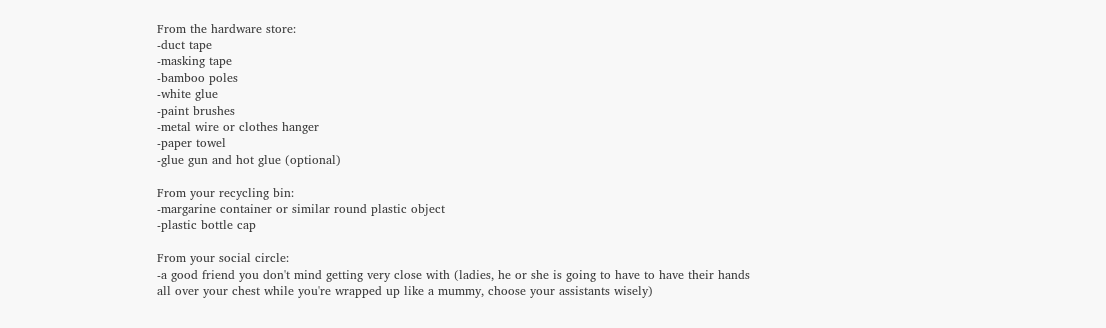From the hardware store:
-duct tape
-masking tape
-bamboo poles
-white glue
-paint brushes
-metal wire or clothes hanger
-paper towel
-glue gun and hot glue (optional)

From your recycling bin:
-margarine container or similar round plastic object
-plastic bottle cap

From your social circle:
-a good friend you don't mind getting very close with (ladies, he or she is going to have to have their hands all over your chest while you're wrapped up like a mummy, choose your assistants wisely)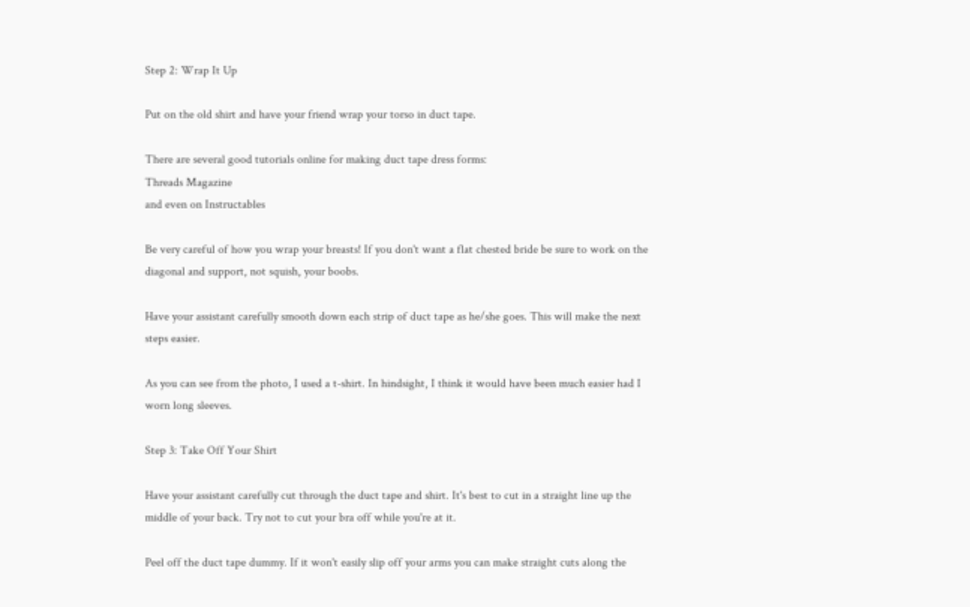Step 2: Wrap It Up

Put on the old shirt and have your friend wrap your torso in duct tape.

There are several good tutorials online for making duct tape dress forms:
Threads Magazine
and even on Instructables

Be very careful of how you wrap your breasts! If you don't want a flat chested bride be sure to work on the diagonal and support, not squish, your boobs.

Have your assistant carefully smooth down each strip of duct tape as he/she goes. This will make the next steps easier.

As you can see from the photo, I used a t-shirt. In hindsight, I think it would have been much easier had I worn long sleeves.

Step 3: Take Off Your Shirt

Have your assistant carefully cut through the duct tape and shirt. It's best to cut in a straight line up the middle of your back. Try not to cut your bra off while you're at it.

Peel off the duct tape dummy. If it won't easily slip off your arms you can make straight cuts along the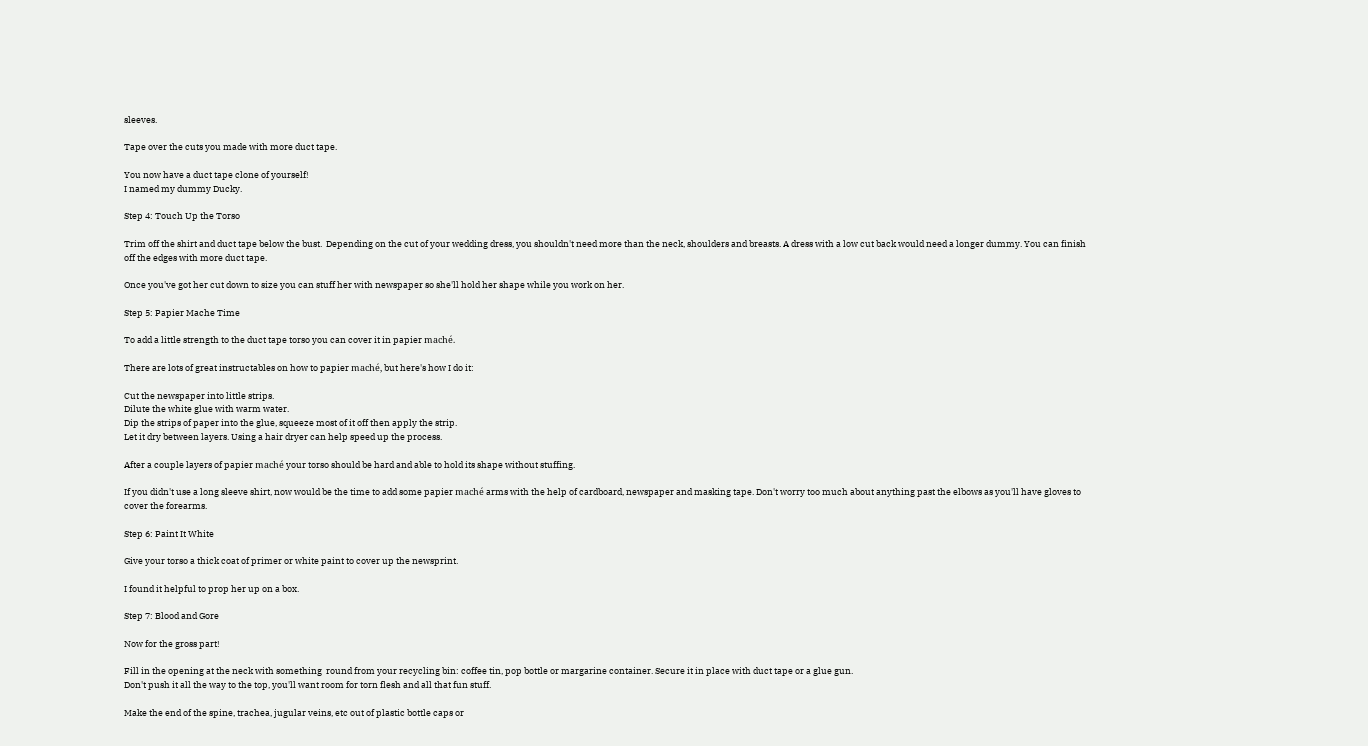sleeves.

Tape over the cuts you made with more duct tape.

You now have a duct tape clone of yourself!
I named my dummy Ducky.

Step 4: Touch Up the Torso

Trim off the shirt and duct tape below the bust.  Depending on the cut of your wedding dress, you shouldn't need more than the neck, shoulders and breasts. A dress with a low cut back would need a longer dummy. You can finish off the edges with more duct tape.

Once you've got her cut down to size you can stuff her with newspaper so she'll hold her shape while you work on her.

Step 5: Papier Mache Time

To add a little strength to the duct tape torso you can cover it in papier maché.

There are lots of great instructables on how to papier maché, but here's how I do it:

Cut the newspaper into little strips.
Dilute the white glue with warm water.
Dip the strips of paper into the glue, squeeze most of it off then apply the strip.
Let it dry between layers. Using a hair dryer can help speed up the process.

After a couple layers of papier maché your torso should be hard and able to hold its shape without stuffing.

If you didn't use a long sleeve shirt, now would be the time to add some papier maché arms with the help of cardboard, newspaper and masking tape. Don't worry too much about anything past the elbows as you'll have gloves to cover the forearms.

Step 6: Paint It White

Give your torso a thick coat of primer or white paint to cover up the newsprint.

I found it helpful to prop her up on a box.

Step 7: Blood and Gore

Now for the gross part!

Fill in the opening at the neck with something  round from your recycling bin: coffee tin, pop bottle or margarine container. Secure it in place with duct tape or a glue gun.
Don't push it all the way to the top, you'll want room for torn flesh and all that fun stuff.

Make the end of the spine, trachea, jugular veins, etc out of plastic bottle caps or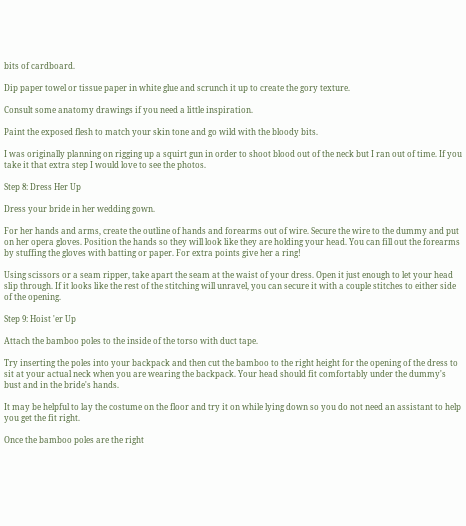bits of cardboard.

Dip paper towel or tissue paper in white glue and scrunch it up to create the gory texture.

Consult some anatomy drawings if you need a little inspiration.

Paint the exposed flesh to match your skin tone and go wild with the bloody bits.

I was originally planning on rigging up a squirt gun in order to shoot blood out of the neck but I ran out of time. If you take it that extra step I would love to see the photos.

Step 8: Dress Her Up

Dress your bride in her wedding gown.

For her hands and arms, create the outline of hands and forearms out of wire. Secure the wire to the dummy and put on her opera gloves. Position the hands so they will look like they are holding your head. You can fill out the forearms by stuffing the gloves with batting or paper. For extra points give her a ring!

Using scissors or a seam ripper, take apart the seam at the waist of your dress. Open it just enough to let your head slip through. If it looks like the rest of the stitching will unravel, you can secure it with a couple stitches to either side of the opening.

Step 9: Hoist 'er Up

Attach the bamboo poles to the inside of the torso with duct tape.

Try inserting the poles into your backpack and then cut the bamboo to the right height for the opening of the dress to sit at your actual neck when you are wearing the backpack. Your head should fit comfortably under the dummy's bust and in the bride's hands.

It may be helpful to lay the costume on the floor and try it on while lying down so you do not need an assistant to help you get the fit right.

Once the bamboo poles are the right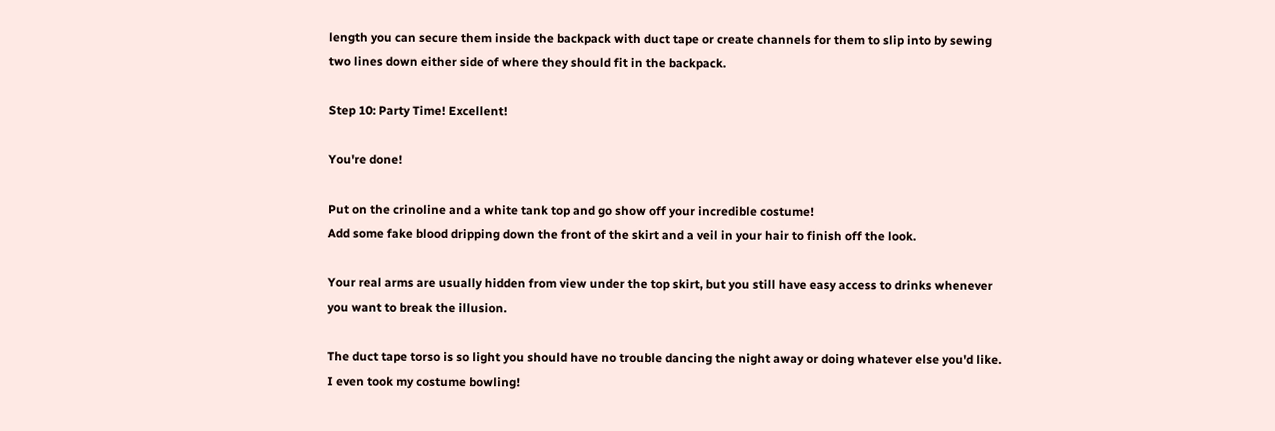length you can secure them inside the backpack with duct tape or create channels for them to slip into by sewing two lines down either side of where they should fit in the backpack.

Step 10: Party Time! Excellent!

You're done!

Put on the crinoline and a white tank top and go show off your incredible costume!
Add some fake blood dripping down the front of the skirt and a veil in your hair to finish off the look.

Your real arms are usually hidden from view under the top skirt, but you still have easy access to drinks whenever you want to break the illusion.

The duct tape torso is so light you should have no trouble dancing the night away or doing whatever else you'd like. I even took my costume bowling!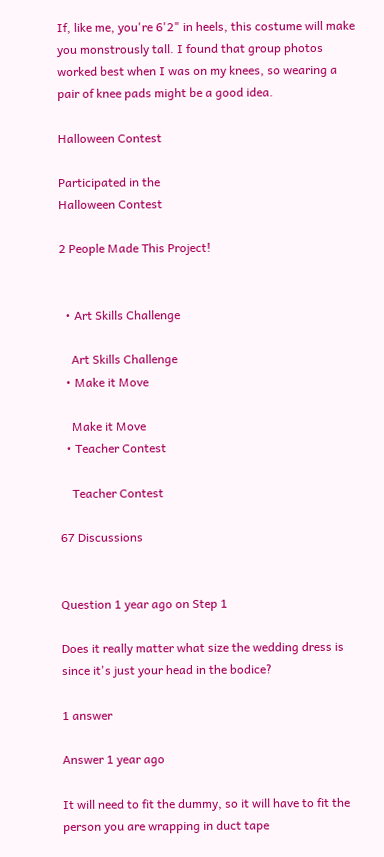If, like me, you're 6'2" in heels, this costume will make you monstrously tall. I found that group photos worked best when I was on my knees, so wearing a pair of knee pads might be a good idea.

Halloween Contest

Participated in the
Halloween Contest

2 People Made This Project!


  • Art Skills Challenge

    Art Skills Challenge
  • Make it Move

    Make it Move
  • Teacher Contest

    Teacher Contest

67 Discussions


Question 1 year ago on Step 1

Does it really matter what size the wedding dress is since it's just your head in the bodice?

1 answer

Answer 1 year ago

It will need to fit the dummy, so it will have to fit the person you are wrapping in duct tape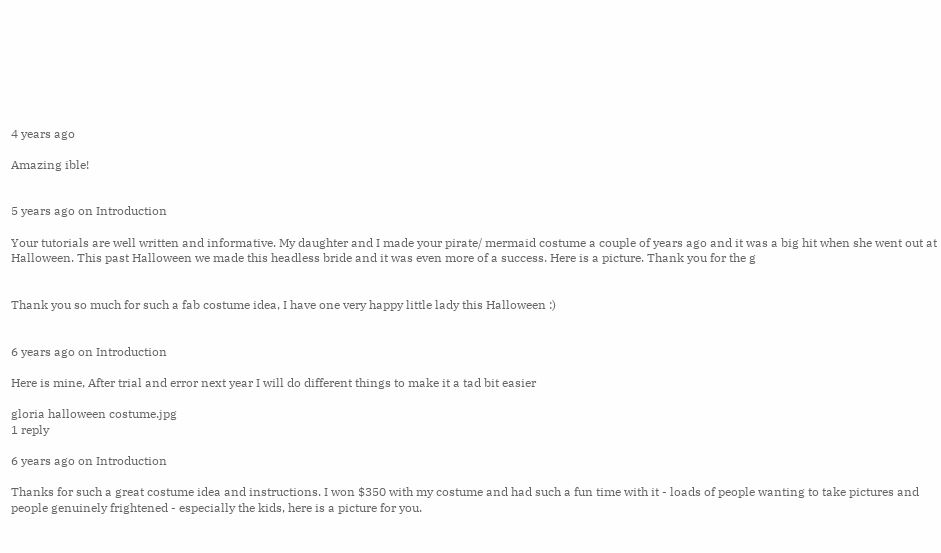4 years ago

Amazing ible!


5 years ago on Introduction

Your tutorials are well written and informative. My daughter and I made your pirate/ mermaid costume a couple of years ago and it was a big hit when she went out at Halloween. This past Halloween we made this headless bride and it was even more of a success. Here is a picture. Thank you for the g


Thank you so much for such a fab costume idea, I have one very happy little lady this Halloween :)


6 years ago on Introduction

Here is mine, After trial and error next year I will do different things to make it a tad bit easier

gloria halloween costume.jpg
1 reply

6 years ago on Introduction

Thanks for such a great costume idea and instructions. I won $350 with my costume and had such a fun time with it - loads of people wanting to take pictures and people genuinely frightened - especially the kids, here is a picture for you.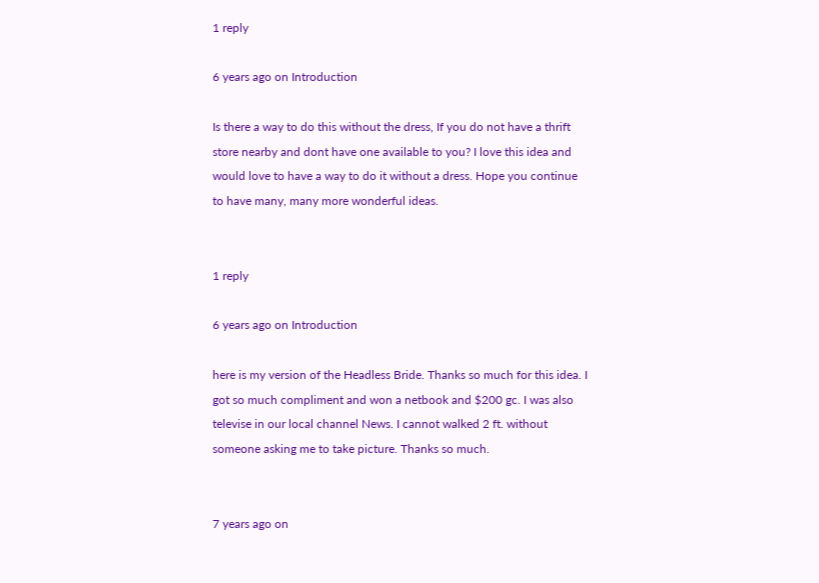1 reply

6 years ago on Introduction

Is there a way to do this without the dress, If you do not have a thrift store nearby and dont have one available to you? I love this idea and would love to have a way to do it without a dress. Hope you continue to have many, many more wonderful ideas.


1 reply

6 years ago on Introduction

here is my version of the Headless Bride. Thanks so much for this idea. I got so much compliment and won a netbook and $200 gc. I was also televise in our local channel News. I cannot walked 2 ft. without someone asking me to take picture. Thanks so much.


7 years ago on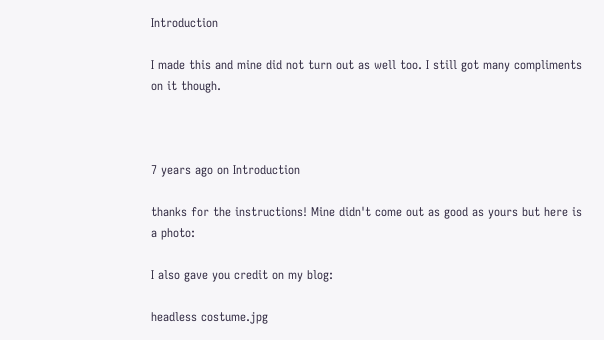Introduction

I made this and mine did not turn out as well too. I still got many compliments on it though.



7 years ago on Introduction

thanks for the instructions! Mine didn't come out as good as yours but here is a photo:

I also gave you credit on my blog:

headless costume.jpg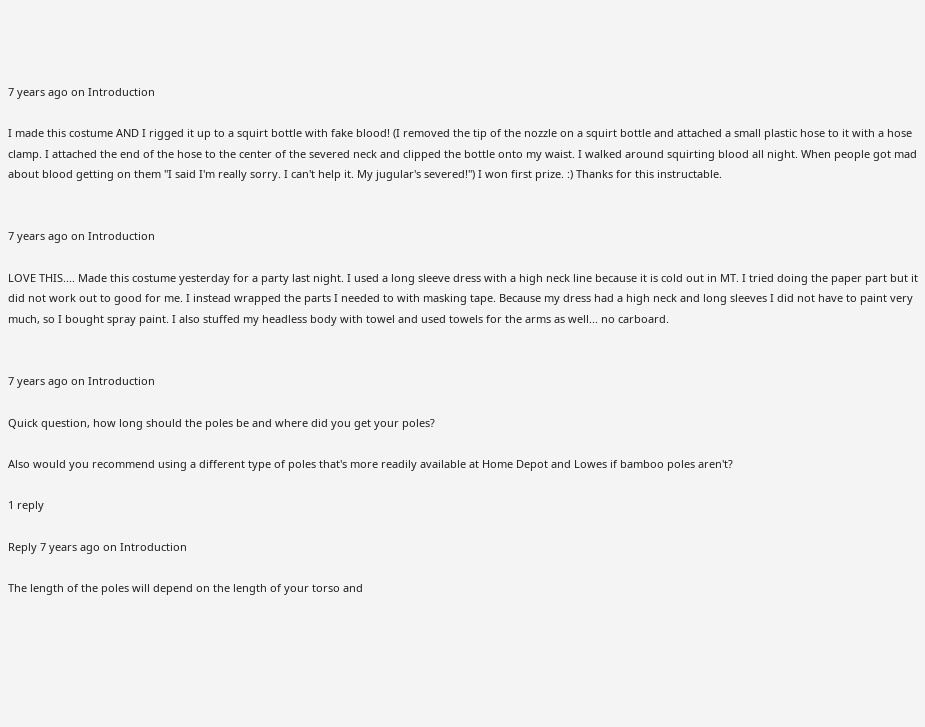7 years ago on Introduction

I made this costume AND I rigged it up to a squirt bottle with fake blood! (I removed the tip of the nozzle on a squirt bottle and attached a small plastic hose to it with a hose clamp. I attached the end of the hose to the center of the severed neck and clipped the bottle onto my waist. I walked around squirting blood all night. When people got mad about blood getting on them "I said I'm really sorry. I can't help it. My jugular's severed!") I won first prize. :) Thanks for this instructable.


7 years ago on Introduction

LOVE THIS.... Made this costume yesterday for a party last night. I used a long sleeve dress with a high neck line because it is cold out in MT. I tried doing the paper part but it did not work out to good for me. I instead wrapped the parts I needed to with masking tape. Because my dress had a high neck and long sleeves I did not have to paint very much, so I bought spray paint. I also stuffed my headless body with towel and used towels for the arms as well... no carboard.


7 years ago on Introduction

Quick question, how long should the poles be and where did you get your poles?

Also would you recommend using a different type of poles that's more readily available at Home Depot and Lowes if bamboo poles aren't?

1 reply

Reply 7 years ago on Introduction

The length of the poles will depend on the length of your torso and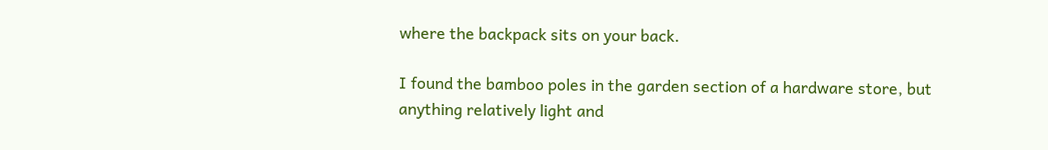where the backpack sits on your back.

I found the bamboo poles in the garden section of a hardware store, but anything relatively light and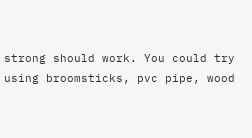strong should work. You could try using broomsticks, pvc pipe, wood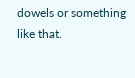dowels or something like that.